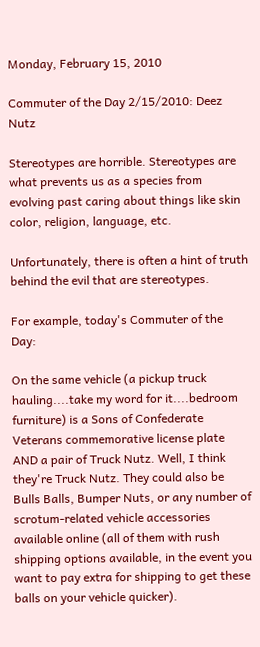Monday, February 15, 2010

Commuter of the Day 2/15/2010: Deez Nutz

Stereotypes are horrible. Stereotypes are what prevents us as a species from evolving past caring about things like skin color, religion, language, etc.

Unfortunately, there is often a hint of truth behind the evil that are stereotypes.

For example, today's Commuter of the Day:

On the same vehicle (a pickup truck hauling....take my word for it....bedroom furniture) is a Sons of Confederate Veterans commemorative license plate AND a pair of Truck Nutz. Well, I think they're Truck Nutz. They could also be Bulls Balls, Bumper Nuts, or any number of scrotum-related vehicle accessories available online (all of them with rush shipping options available, in the event you want to pay extra for shipping to get these balls on your vehicle quicker).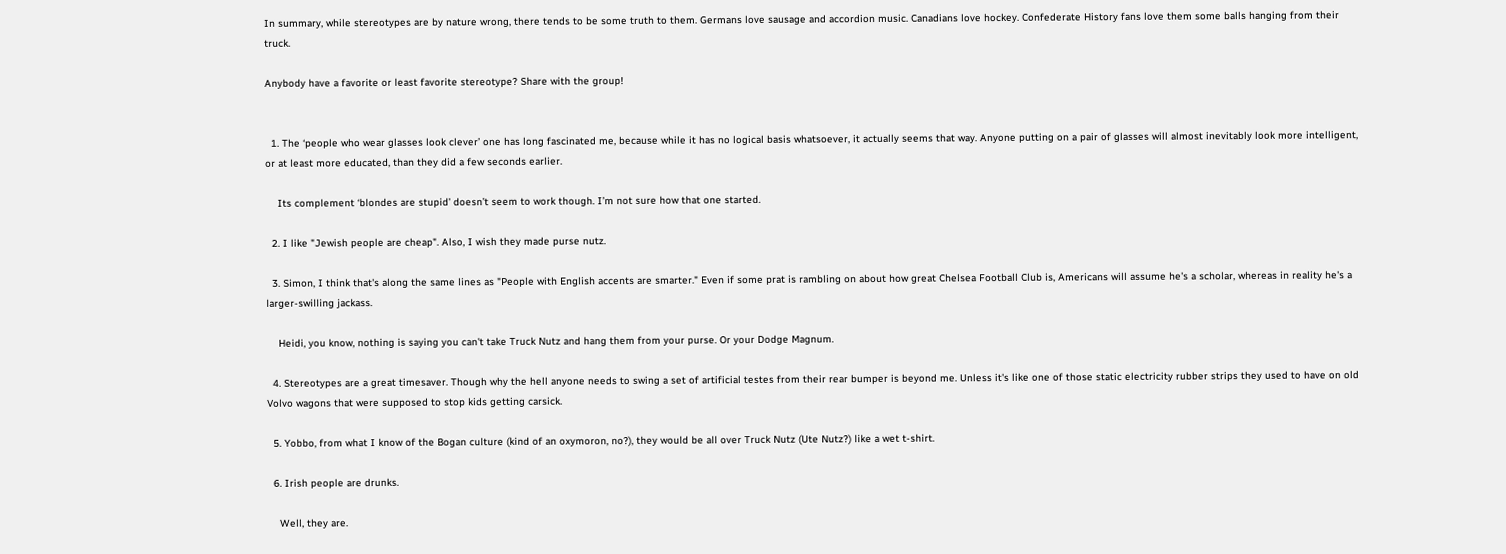In summary, while stereotypes are by nature wrong, there tends to be some truth to them. Germans love sausage and accordion music. Canadians love hockey. Confederate History fans love them some balls hanging from their truck.

Anybody have a favorite or least favorite stereotype? Share with the group!


  1. The ‘people who wear glasses look clever’ one has long fascinated me, because while it has no logical basis whatsoever, it actually seems that way. Anyone putting on a pair of glasses will almost inevitably look more intelligent, or at least more educated, than they did a few seconds earlier.

    Its complement ‘blondes are stupid’ doesn’t seem to work though. I’m not sure how that one started.

  2. I like "Jewish people are cheap". Also, I wish they made purse nutz.

  3. Simon, I think that's along the same lines as "People with English accents are smarter." Even if some prat is rambling on about how great Chelsea Football Club is, Americans will assume he's a scholar, whereas in reality he's a larger-swilling jackass.

    Heidi, you know, nothing is saying you can't take Truck Nutz and hang them from your purse. Or your Dodge Magnum.

  4. Stereotypes are a great timesaver. Though why the hell anyone needs to swing a set of artificial testes from their rear bumper is beyond me. Unless it's like one of those static electricity rubber strips they used to have on old Volvo wagons that were supposed to stop kids getting carsick.

  5. Yobbo, from what I know of the Bogan culture (kind of an oxymoron, no?), they would be all over Truck Nutz (Ute Nutz?) like a wet t-shirt.

  6. Irish people are drunks.

    Well, they are.